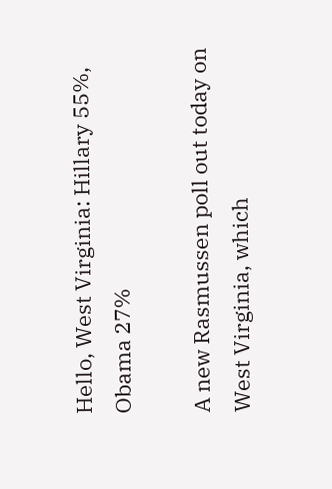Hello, West Virginia: Hillary 55%, Obama 27%

A new Rasmussen poll out today on West Virginia, which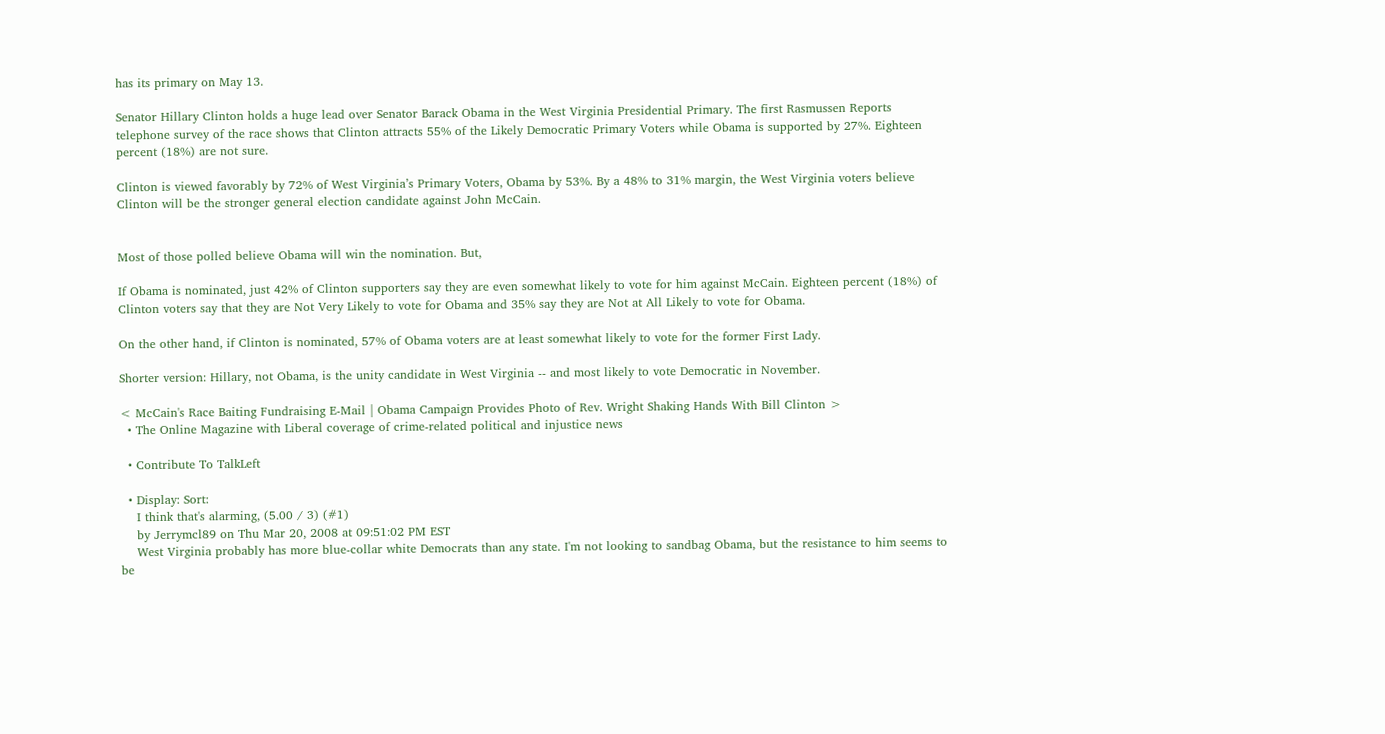has its primary on May 13.

Senator Hillary Clinton holds a huge lead over Senator Barack Obama in the West Virginia Presidential Primary. The first Rasmussen Reports telephone survey of the race shows that Clinton attracts 55% of the Likely Democratic Primary Voters while Obama is supported by 27%. Eighteen percent (18%) are not sure.

Clinton is viewed favorably by 72% of West Virginia’s Primary Voters, Obama by 53%. By a 48% to 31% margin, the West Virginia voters believe Clinton will be the stronger general election candidate against John McCain.


Most of those polled believe Obama will win the nomination. But,

If Obama is nominated, just 42% of Clinton supporters say they are even somewhat likely to vote for him against McCain. Eighteen percent (18%) of Clinton voters say that they are Not Very Likely to vote for Obama and 35% say they are Not at All Likely to vote for Obama.

On the other hand, if Clinton is nominated, 57% of Obama voters are at least somewhat likely to vote for the former First Lady.

Shorter version: Hillary, not Obama, is the unity candidate in West Virginia -- and most likely to vote Democratic in November.

< McCain's Race Baiting Fundraising E-Mail | Obama Campaign Provides Photo of Rev. Wright Shaking Hands With Bill Clinton >
  • The Online Magazine with Liberal coverage of crime-related political and injustice news

  • Contribute To TalkLeft

  • Display: Sort:
    I think that's alarming, (5.00 / 3) (#1)
    by Jerrymcl89 on Thu Mar 20, 2008 at 09:51:02 PM EST
    West Virginia probably has more blue-collar white Democrats than any state. I'm not looking to sandbag Obama, but the resistance to him seems to be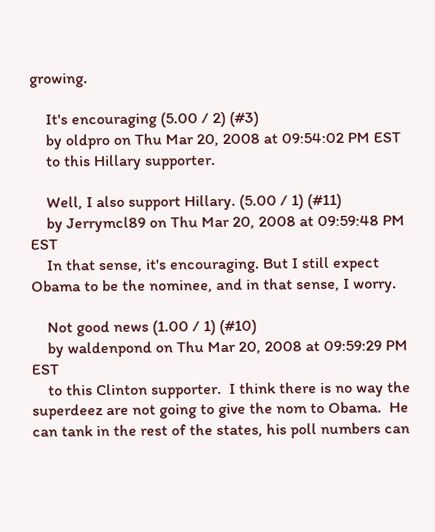growing.

    It's encouraging (5.00 / 2) (#3)
    by oldpro on Thu Mar 20, 2008 at 09:54:02 PM EST
    to this Hillary supporter.

    Well, I also support Hillary. (5.00 / 1) (#11)
    by Jerrymcl89 on Thu Mar 20, 2008 at 09:59:48 PM EST
    In that sense, it's encouraging. But I still expect Obama to be the nominee, and in that sense, I worry.

    Not good news (1.00 / 1) (#10)
    by waldenpond on Thu Mar 20, 2008 at 09:59:29 PM EST
    to this Clinton supporter.  I think there is no way the superdeez are not going to give the nom to Obama.  He can tank in the rest of the states, his poll numbers can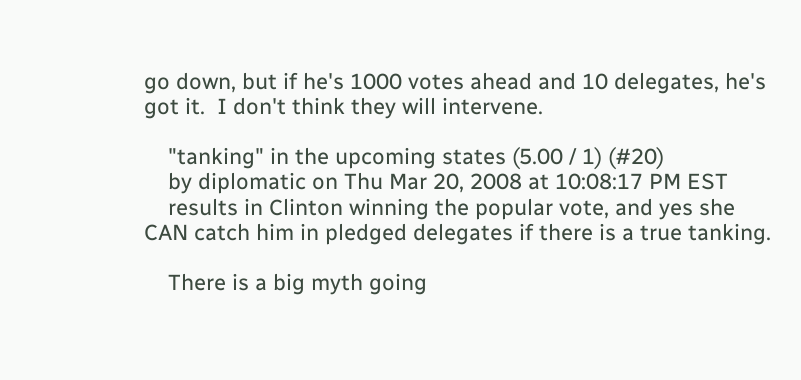go down, but if he's 1000 votes ahead and 10 delegates, he's got it.  I don't think they will intervene.

    "tanking" in the upcoming states (5.00 / 1) (#20)
    by diplomatic on Thu Mar 20, 2008 at 10:08:17 PM EST
    results in Clinton winning the popular vote, and yes she CAN catch him in pledged delegates if there is a true tanking.

    There is a big myth going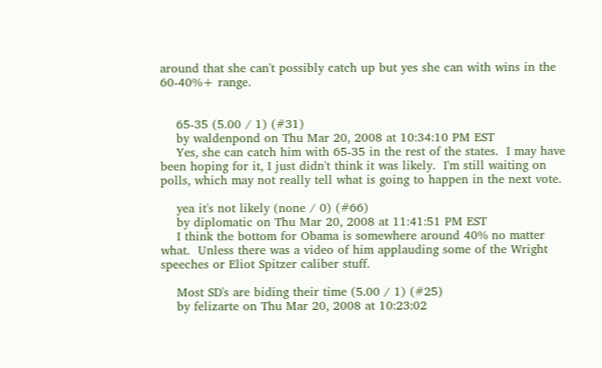around that she can't possibly catch up but yes she can with wins in the 60-40%+ range.


    65-35 (5.00 / 1) (#31)
    by waldenpond on Thu Mar 20, 2008 at 10:34:10 PM EST
    Yes, she can catch him with 65-35 in the rest of the states.  I may have been hoping for it, I just didn't think it was likely.  I'm still waiting on polls, which may not really tell what is going to happen in the next vote.

    yea it's not likely (none / 0) (#66)
    by diplomatic on Thu Mar 20, 2008 at 11:41:51 PM EST
    I think the bottom for Obama is somewhere around 40% no matter what.  Unless there was a video of him applauding some of the Wright speeches or Eliot Spitzer caliber stuff.

    Most SD's are biding their time (5.00 / 1) (#25)
    by felizarte on Thu Mar 20, 2008 at 10:23:02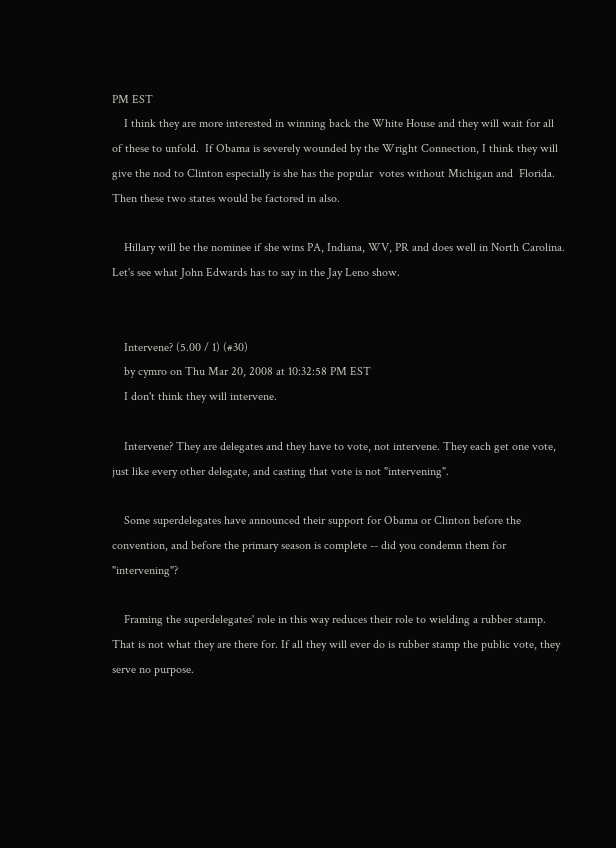PM EST
    I think they are more interested in winning back the White House and they will wait for all of these to unfold.  If Obama is severely wounded by the Wright Connection, I think they will give the nod to Clinton especially is she has the popular  votes without Michigan and  Florida.  Then these two states would be factored in also.

    Hillary will be the nominee if she wins PA, Indiana, WV, PR and does well in North Carolina.  Let's see what John Edwards has to say in the Jay Leno show.


    Intervene? (5.00 / 1) (#30)
    by cymro on Thu Mar 20, 2008 at 10:32:58 PM EST
    I don't think they will intervene.

    Intervene? They are delegates and they have to vote, not intervene. They each get one vote, just like every other delegate, and casting that vote is not "intervening".

    Some superdelegates have announced their support for Obama or Clinton before the convention, and before the primary season is complete -- did you condemn them for "intervening"?

    Framing the superdelegates' role in this way reduces their role to wielding a rubber stamp. That is not what they are there for. If all they will ever do is rubber stamp the public vote, they serve no purpose.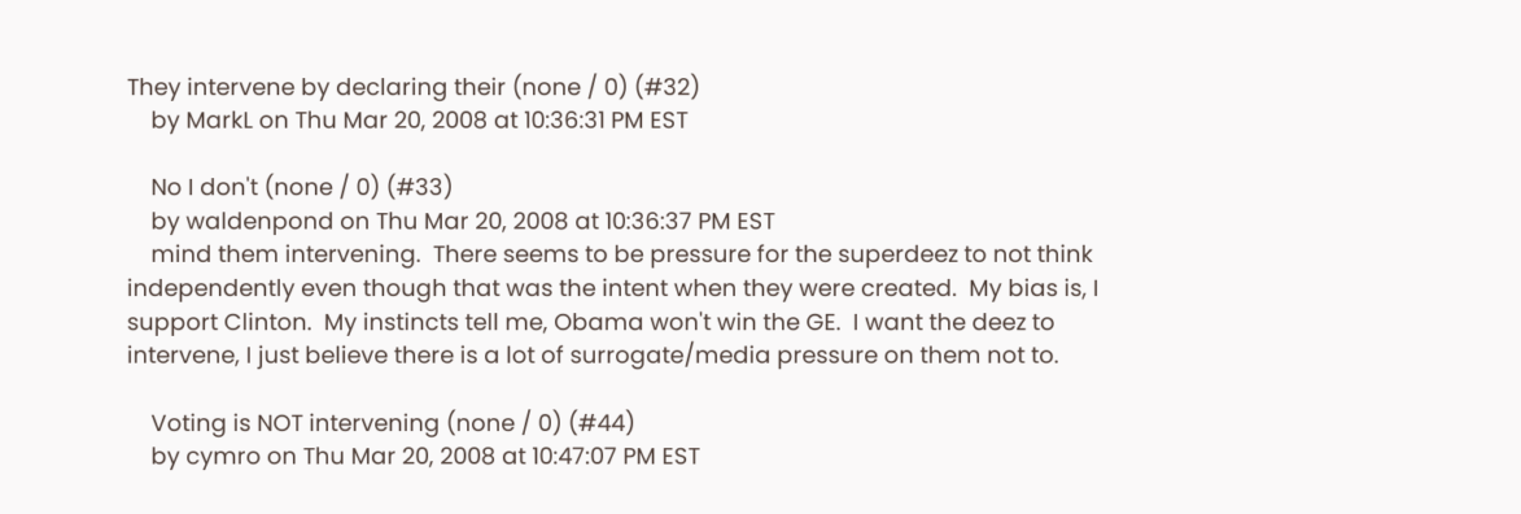They intervene by declaring their (none / 0) (#32)
    by MarkL on Thu Mar 20, 2008 at 10:36:31 PM EST

    No I don't (none / 0) (#33)
    by waldenpond on Thu Mar 20, 2008 at 10:36:37 PM EST
    mind them intervening.  There seems to be pressure for the superdeez to not think independently even though that was the intent when they were created.  My bias is, I support Clinton.  My instincts tell me, Obama won't win the GE.  I want the deez to intervene, I just believe there is a lot of surrogate/media pressure on them not to.

    Voting is NOT intervening (none / 0) (#44)
    by cymro on Thu Mar 20, 2008 at 10:47:07 PM EST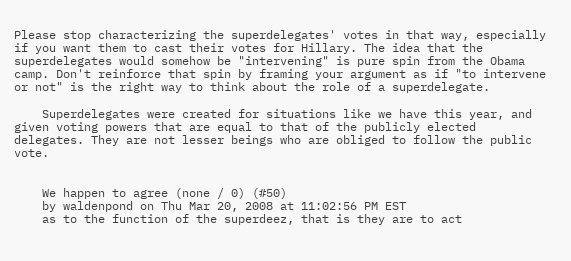Please stop characterizing the superdelegates' votes in that way, especially if you want them to cast their votes for Hillary. The idea that the superdelegates would somehow be "intervening" is pure spin from the Obama camp. Don't reinforce that spin by framing your argument as if "to intervene or not" is the right way to think about the role of a superdelegate.

    Superdelegates were created for situations like we have this year, and given voting powers that are equal to that of the publicly elected delegates. They are not lesser beings who are obliged to follow the public vote.


    We happen to agree (none / 0) (#50)
    by waldenpond on Thu Mar 20, 2008 at 11:02:56 PM EST
    as to the function of the superdeez, that is they are to act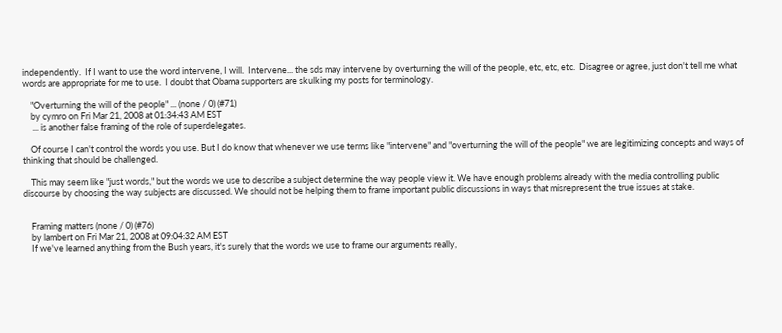independently.  If I want to use the word intervene, I will.  Intervene... the sds may intervene by overturning the will of the people, etc, etc, etc.  Disagree or agree, just don't tell me what words are appropriate for me to use.  I doubt that Obama supporters are skulking my posts for terminology.

    "Overturning the will of the people" ... (none / 0) (#71)
    by cymro on Fri Mar 21, 2008 at 01:34:43 AM EST
     ... is another false framing of the role of superdelegates.

    Of course I can't control the words you use. But I do know that whenever we use terms like "intervene" and "overturning the will of the people" we are legitimizing concepts and ways of thinking that should be challenged.

    This may seem like "just words," but the words we use to describe a subject determine the way people view it. We have enough problems already with the media controlling public discourse by choosing the way subjects are discussed. We should not be helping them to frame important public discussions in ways that misrepresent the true issues at stake.


    Framing matters (none / 0) (#76)
    by lambert on Fri Mar 21, 2008 at 09:04:32 AM EST
    If we've learned anything from the Bush years, it's surely that the words we use to frame our arguments really,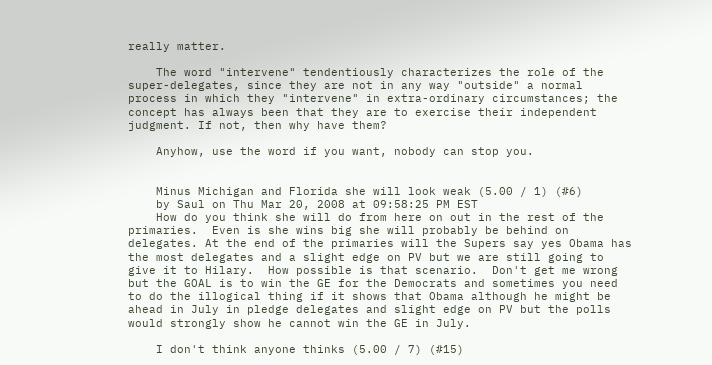really matter.

    The word "intervene" tendentiously characterizes the role of the super-delegates, since they are not in any way "outside" a normal process in which they "intervene" in extra-ordinary circumstances; the concept has always been that they are to exercise their independent judgment. If not, then why have them?

    Anyhow, use the word if you want, nobody can stop you.


    Minus Michigan and Florida she will look weak (5.00 / 1) (#6)
    by Saul on Thu Mar 20, 2008 at 09:58:25 PM EST
    How do you think she will do from here on out in the rest of the primaries.  Even is she wins big she will probably be behind on delegates. At the end of the primaries will the Supers say yes Obama has the most delegates and a slight edge on PV but we are still going to give it to Hilary.  How possible is that scenario.  Don't get me wrong but the GOAL is to win the GE for the Democrats and sometimes you need to do the illogical thing if it shows that Obama although he might be ahead in July in pledge delegates and slight edge on PV but the polls would strongly show he cannot win the GE in July.

    I don't think anyone thinks (5.00 / 7) (#15)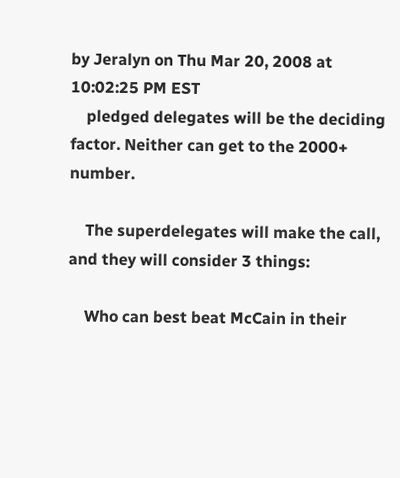by Jeralyn on Thu Mar 20, 2008 at 10:02:25 PM EST
    pledged delegates will be the deciding factor. Neither can get to the 2000+ number.

    The superdelegates will make the call, and they will consider 3 things:

    Who can best beat McCain in their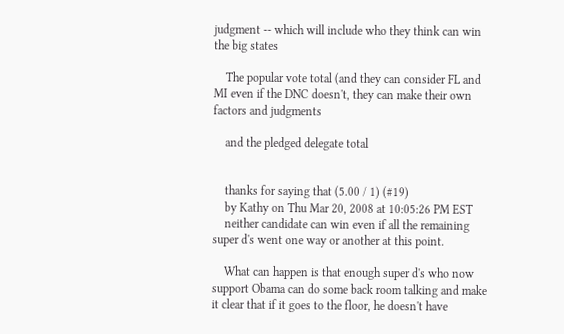judgment -- which will include who they think can win the big states

    The popular vote total (and they can consider FL and MI even if the DNC doesn't, they can make their own factors and judgments

    and the pledged delegate total


    thanks for saying that (5.00 / 1) (#19)
    by Kathy on Thu Mar 20, 2008 at 10:05:26 PM EST
    neither candidate can win even if all the remaining super d's went one way or another at this point.

    What can happen is that enough super d's who now support Obama can do some back room talking and make it clear that if it goes to the floor, he doesn't have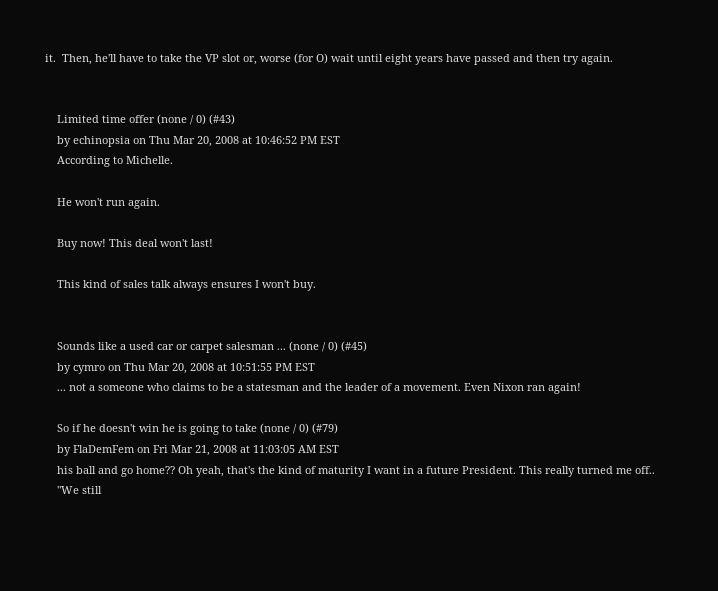it.  Then, he'll have to take the VP slot or, worse (for O) wait until eight years have passed and then try again.


    Limited time offer (none / 0) (#43)
    by echinopsia on Thu Mar 20, 2008 at 10:46:52 PM EST
    According to Michelle.

    He won't run again.

    Buy now! This deal won't last!

    This kind of sales talk always ensures I won't buy.


    Sounds like a used car or carpet salesman ... (none / 0) (#45)
    by cymro on Thu Mar 20, 2008 at 10:51:55 PM EST
    ... not a someone who claims to be a statesman and the leader of a movement. Even Nixon ran again!

    So if he doesn't win he is going to take (none / 0) (#79)
    by FlaDemFem on Fri Mar 21, 2008 at 11:03:05 AM EST
    his ball and go home?? Oh yeah, that's the kind of maturity I want in a future President. This really turned me off..
    "We still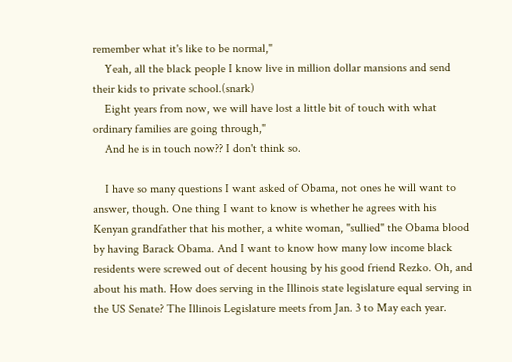remember what it's like to be normal,"
    Yeah, all the black people I know live in million dollar mansions and send their kids to private school.(snark)
    Eight years from now, we will have lost a little bit of touch with what ordinary families are going through,"
    And he is in touch now?? I don't think so.

    I have so many questions I want asked of Obama, not ones he will want to answer, though. One thing I want to know is whether he agrees with his Kenyan grandfather that his mother, a white woman, "sullied" the Obama blood by having Barack Obama. And I want to know how many low income black residents were screwed out of decent housing by his good friend Rezko. Oh, and about his math. How does serving in the Illinois state legislature equal serving in the US Senate? The Illinois Legislature meets from Jan. 3 to May each year.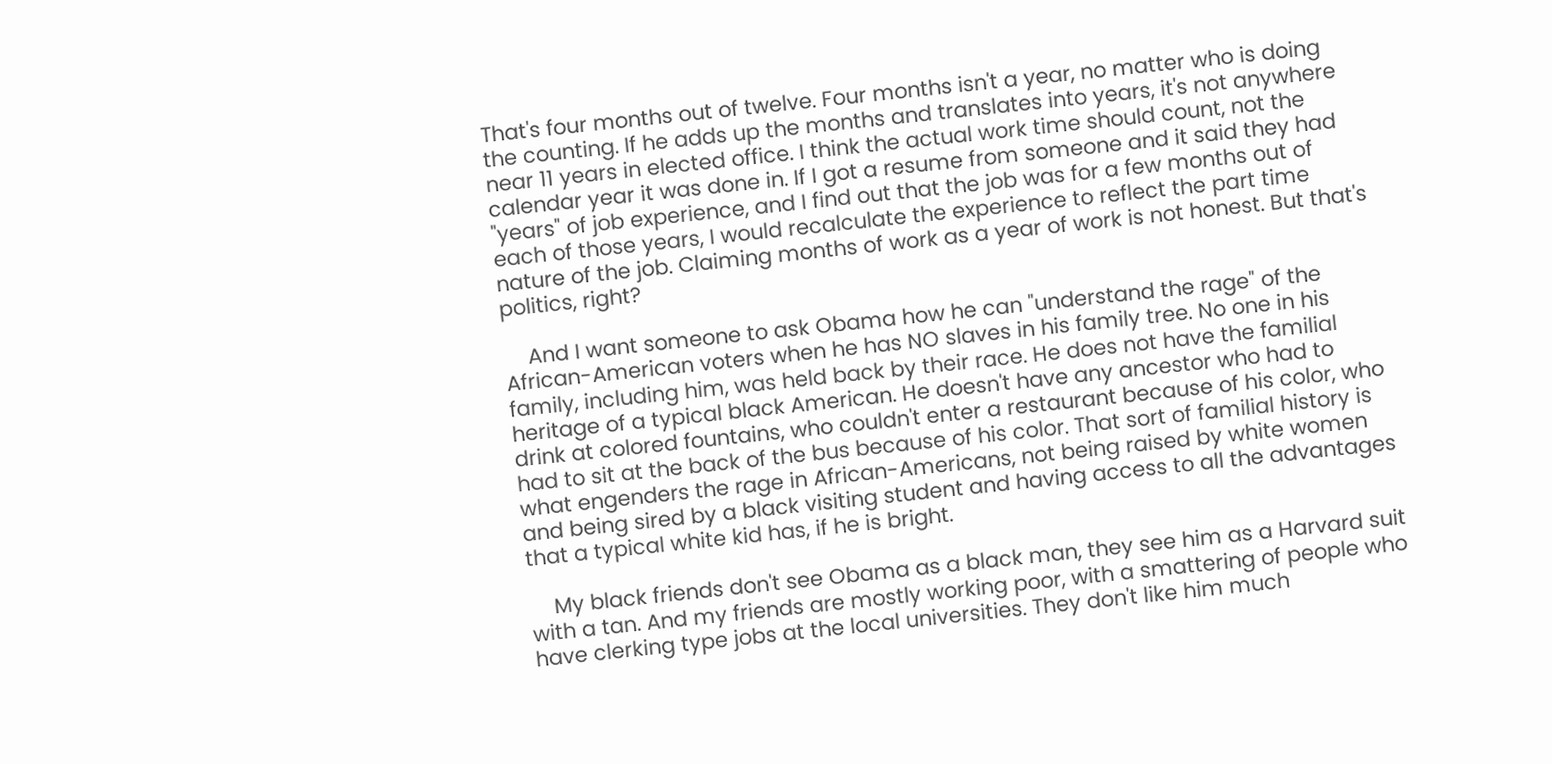That's four months out of twelve. Four months isn't a year, no matter who is doing the counting. If he adds up the months and translates into years, it's not anywhere near 11 years in elected office. I think the actual work time should count, not the calendar year it was done in. If I got a resume from someone and it said they had "years" of job experience, and I find out that the job was for a few months out of each of those years, I would recalculate the experience to reflect the part time nature of the job. Claiming months of work as a year of work is not honest. But that's politics, right?

    And I want someone to ask Obama how he can "understand the rage" of the African-American voters when he has NO slaves in his family tree. No one in his family, including him, was held back by their race. He does not have the familial heritage of a typical black American. He doesn't have any ancestor who had to drink at colored fountains, who couldn't enter a restaurant because of his color, who had to sit at the back of the bus because of his color. That sort of familial history is what engenders the rage in African-Americans, not being raised by white women and being sired by a black visiting student and having access to all the advantages that a typical white kid has, if he is bright.

    My black friends don't see Obama as a black man, they see him as a Harvard suit with a tan. And my friends are mostly working poor, with a smattering of people who have clerking type jobs at the local universities. They don't like him much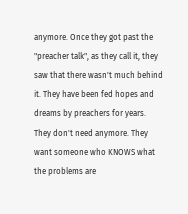anymore. Once they got past the "preacher talk", as they call it, they saw that there wasn't much behind it. They have been fed hopes and dreams by preachers for years. They don't need anymore. They want someone who KNOWS what the problems are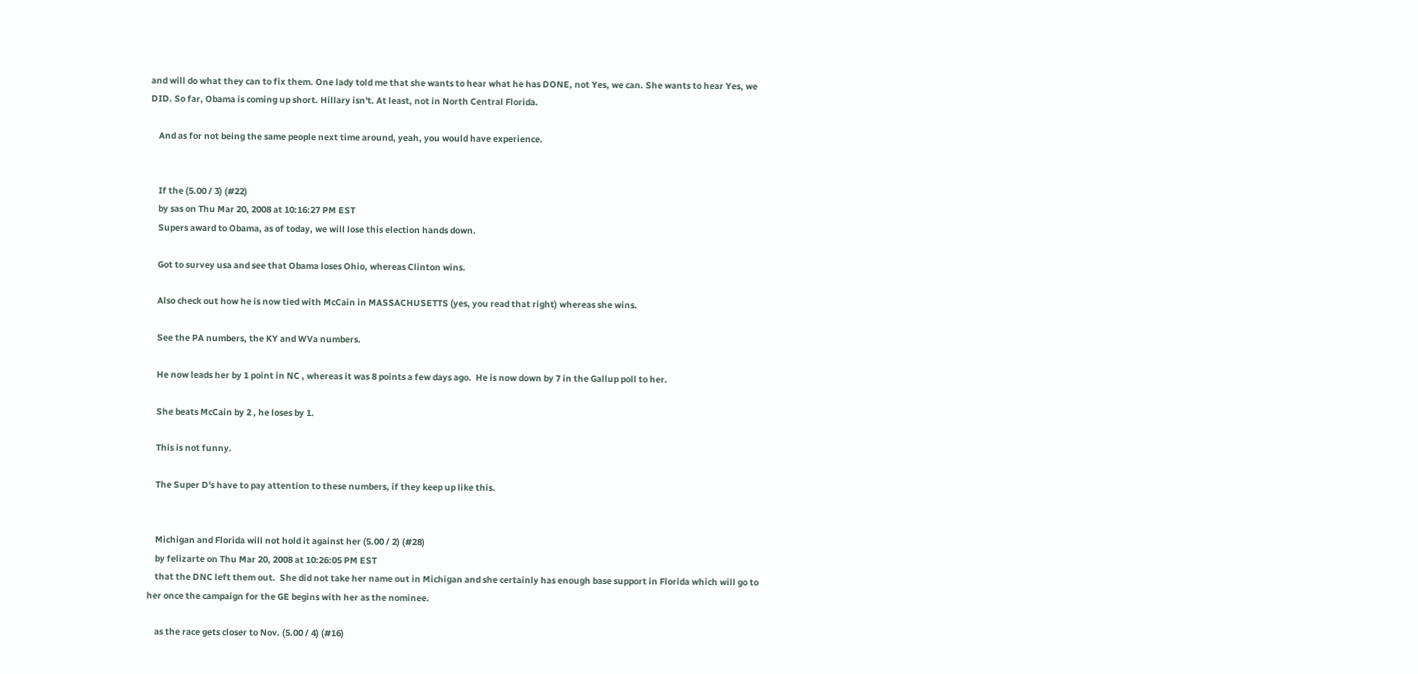and will do what they can to fix them. One lady told me that she wants to hear what he has DONE, not Yes, we can. She wants to hear Yes, we DID. So far, Obama is coming up short. Hillary isn't. At least, not in North Central Florida.

    And as for not being the same people next time around, yeah, you would have experience.


    If the (5.00 / 3) (#22)
    by sas on Thu Mar 20, 2008 at 10:16:27 PM EST
    Supers award to Obama, as of today, we will lose this election hands down.

    Got to survey usa and see that Obama loses Ohio, whereas Clinton wins.

    Also check out how he is now tied with McCain in MASSACHUSETTS (yes, you read that right) whereas she wins.

    See the PA numbers, the KY and WVa numbers.

    He now leads her by 1 point in NC , whereas it was 8 points a few days ago.  He is now down by 7 in the Gallup poll to her.

    She beats McCain by 2 , he loses by 1.

    This is not funny.

    The Super D's have to pay attention to these numbers, if they keep up like this.


    Michigan and Florida will not hold it against her (5.00 / 2) (#28)
    by felizarte on Thu Mar 20, 2008 at 10:26:05 PM EST
    that the DNC left them out.  She did not take her name out in Michigan and she certainly has enough base support in Florida which will go to her once the campaign for the GE begins with her as the nominee.

    as the race gets closer to Nov. (5.00 / 4) (#16)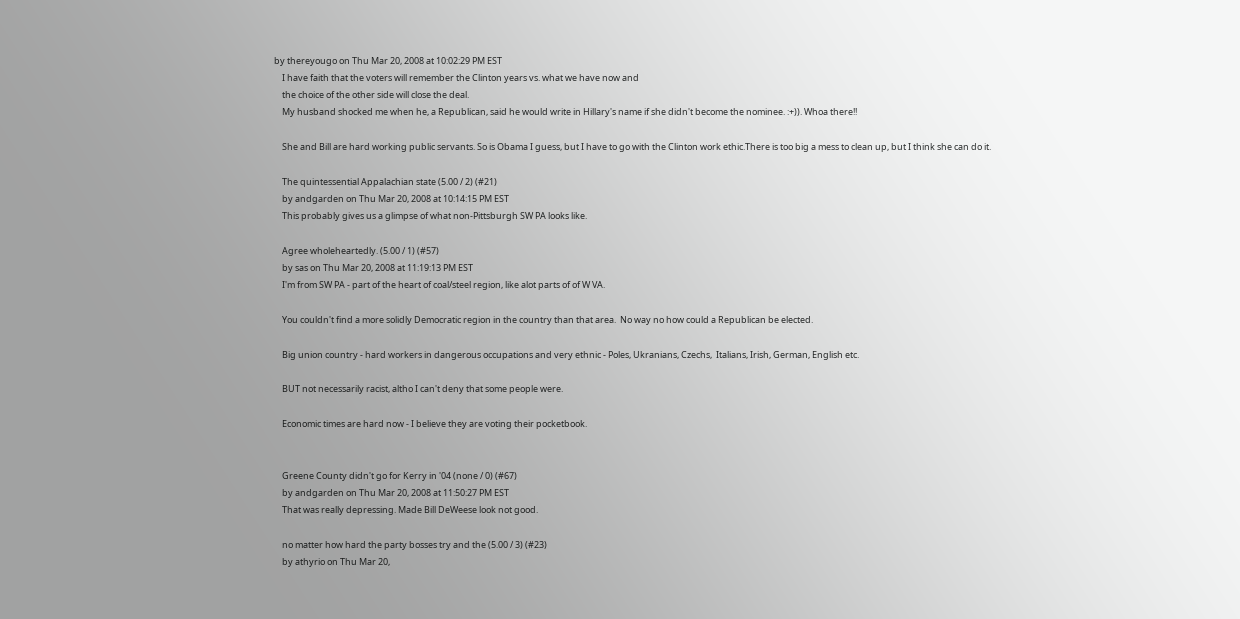by thereyougo on Thu Mar 20, 2008 at 10:02:29 PM EST
    I have faith that the voters will remember the Clinton years vs. what we have now and
    the choice of the other side will close the deal.
    My husband shocked me when he, a Republican, said he would write in Hillary's name if she didn't become the nominee. :+)). Whoa there!!

    She and Bill are hard working public servants. So is Obama I guess, but I have to go with the Clinton work ethic.There is too big a mess to clean up, but I think she can do it.

    The quintessential Appalachian state (5.00 / 2) (#21)
    by andgarden on Thu Mar 20, 2008 at 10:14:15 PM EST
    This probably gives us a glimpse of what non-Pittsburgh SW PA looks like.

    Agree wholeheartedly. (5.00 / 1) (#57)
    by sas on Thu Mar 20, 2008 at 11:19:13 PM EST
    I'm from SW PA - part of the heart of coal/steel region, like alot parts of of W VA.

    You couldn't find a more solidly Democratic region in the country than that area.  No way no how could a Republican be elected.

    Big union country - hard workers in dangerous occupations and very ethnic - Poles, Ukranians, Czechs,  Italians, Irish, German, English etc.

    BUT not necessarily racist, altho I can't deny that some people were.

    Economic times are hard now - I believe they are voting their pocketbook.


    Greene County didn't go for Kerry in '04 (none / 0) (#67)
    by andgarden on Thu Mar 20, 2008 at 11:50:27 PM EST
    That was really depressing. Made Bill DeWeese look not good.

    no matter how hard the party bosses try and the (5.00 / 3) (#23)
    by athyrio on Thu Mar 20,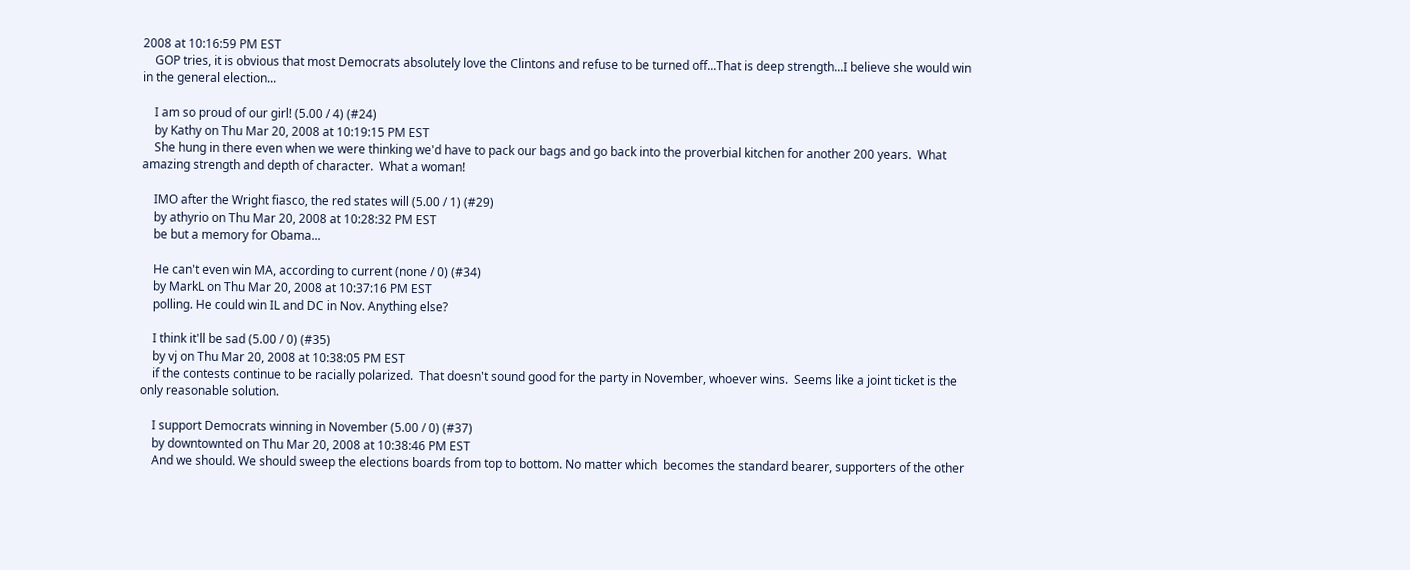2008 at 10:16:59 PM EST
    GOP tries, it is obvious that most Democrats absolutely love the Clintons and refuse to be turned off...That is deep strength...I believe she would win in the general election...

    I am so proud of our girl! (5.00 / 4) (#24)
    by Kathy on Thu Mar 20, 2008 at 10:19:15 PM EST
    She hung in there even when we were thinking we'd have to pack our bags and go back into the proverbial kitchen for another 200 years.  What amazing strength and depth of character.  What a woman!

    IMO after the Wright fiasco, the red states will (5.00 / 1) (#29)
    by athyrio on Thu Mar 20, 2008 at 10:28:32 PM EST
    be but a memory for Obama...

    He can't even win MA, according to current (none / 0) (#34)
    by MarkL on Thu Mar 20, 2008 at 10:37:16 PM EST
    polling. He could win IL and DC in Nov. Anything else?

    I think it'll be sad (5.00 / 0) (#35)
    by vj on Thu Mar 20, 2008 at 10:38:05 PM EST
    if the contests continue to be racially polarized.  That doesn't sound good for the party in November, whoever wins.  Seems like a joint ticket is the only reasonable solution.

    I support Democrats winning in November (5.00 / 0) (#37)
    by downtownted on Thu Mar 20, 2008 at 10:38:46 PM EST
    And we should. We should sweep the elections boards from top to bottom. No matter which  becomes the standard bearer, supporters of the other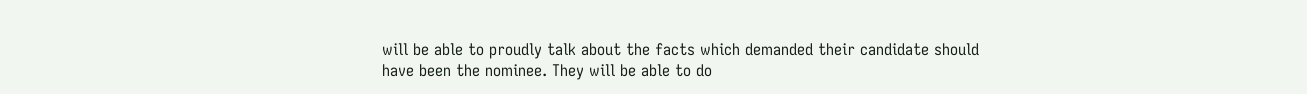will be able to proudly talk about the facts which demanded their candidate should have been the nominee. They will be able to do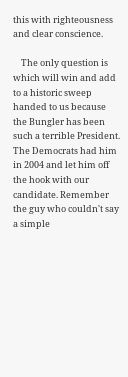this with righteousness and clear conscience.

    The only question is which will win and add to a historic sweep handed to us because the Bungler has been such a terrible President. The Democrats had him in 2004 and let him off the hook with our candidate. Remember the guy who couldn't say a simple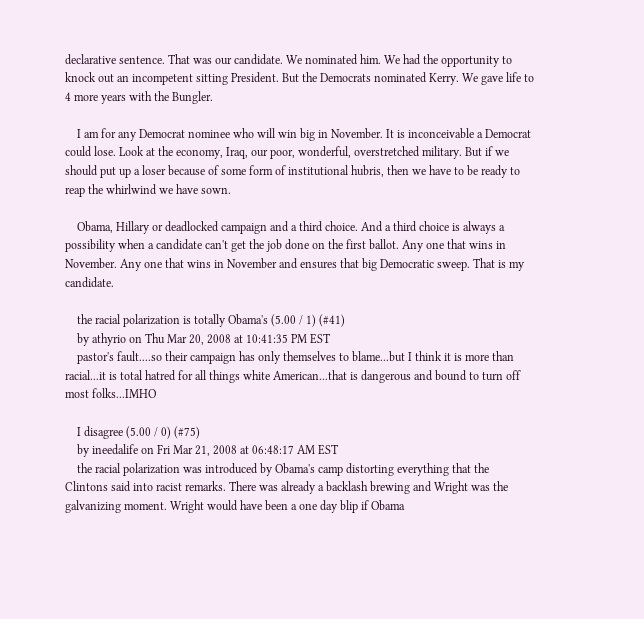declarative sentence. That was our candidate. We nominated him. We had the opportunity to knock out an incompetent sitting President. But the Democrats nominated Kerry. We gave life to 4 more years with the Bungler.

    I am for any Democrat nominee who will win big in November. It is inconceivable a Democrat could lose. Look at the economy, Iraq, our poor, wonderful, overstretched military. But if we should put up a loser because of some form of institutional hubris, then we have to be ready to reap the whirlwind we have sown.

    Obama, Hillary or deadlocked campaign and a third choice. And a third choice is always a possibility when a candidate can't get the job done on the first ballot. Any one that wins in November. Any one that wins in November and ensures that big Democratic sweep. That is my candidate.

    the racial polarization is totally Obama's (5.00 / 1) (#41)
    by athyrio on Thu Mar 20, 2008 at 10:41:35 PM EST
    pastor's fault....so their campaign has only themselves to blame...but I think it is more than racial...it is total hatred for all things white American...that is dangerous and bound to turn off most folks...IMHO

    I disagree (5.00 / 0) (#75)
    by ineedalife on Fri Mar 21, 2008 at 06:48:17 AM EST
    the racial polarization was introduced by Obama's camp distorting everything that the Clintons said into racist remarks. There was already a backlash brewing and Wright was the galvanizing moment. Wright would have been a one day blip if Obama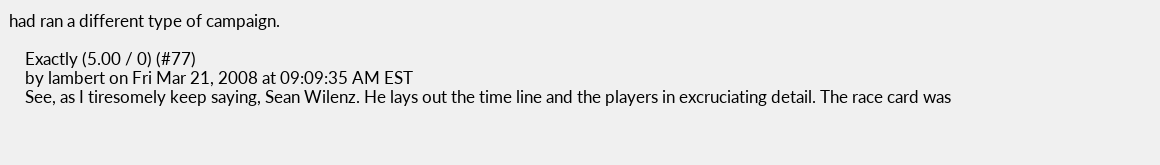had ran a different type of campaign.

    Exactly (5.00 / 0) (#77)
    by lambert on Fri Mar 21, 2008 at 09:09:35 AM EST
    See, as I tiresomely keep saying, Sean Wilenz. He lays out the time line and the players in excruciating detail. The race card was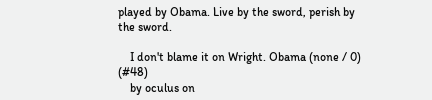played by Obama. Live by the sword, perish by the sword.

    I don't blame it on Wright. Obama (none / 0) (#48)
    by oculus on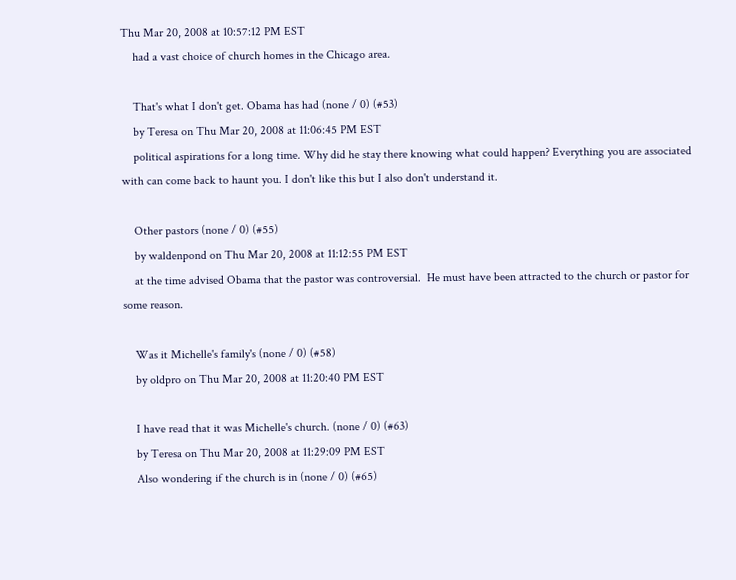Thu Mar 20, 2008 at 10:57:12 PM EST
    had a vast choice of church homes in the Chicago area.

    That's what I don't get. Obama has had (none / 0) (#53)
    by Teresa on Thu Mar 20, 2008 at 11:06:45 PM EST
    political aspirations for a long time. Why did he stay there knowing what could happen? Everything you are associated with can come back to haunt you. I don't like this but I also don't understand it.

    Other pastors (none / 0) (#55)
    by waldenpond on Thu Mar 20, 2008 at 11:12:55 PM EST
    at the time advised Obama that the pastor was controversial.  He must have been attracted to the church or pastor for some reason.

    Was it Michelle's family's (none / 0) (#58)
    by oldpro on Thu Mar 20, 2008 at 11:20:40 PM EST

    I have read that it was Michelle's church. (none / 0) (#63)
    by Teresa on Thu Mar 20, 2008 at 11:29:09 PM EST
    Also wondering if the church is in (none / 0) (#65)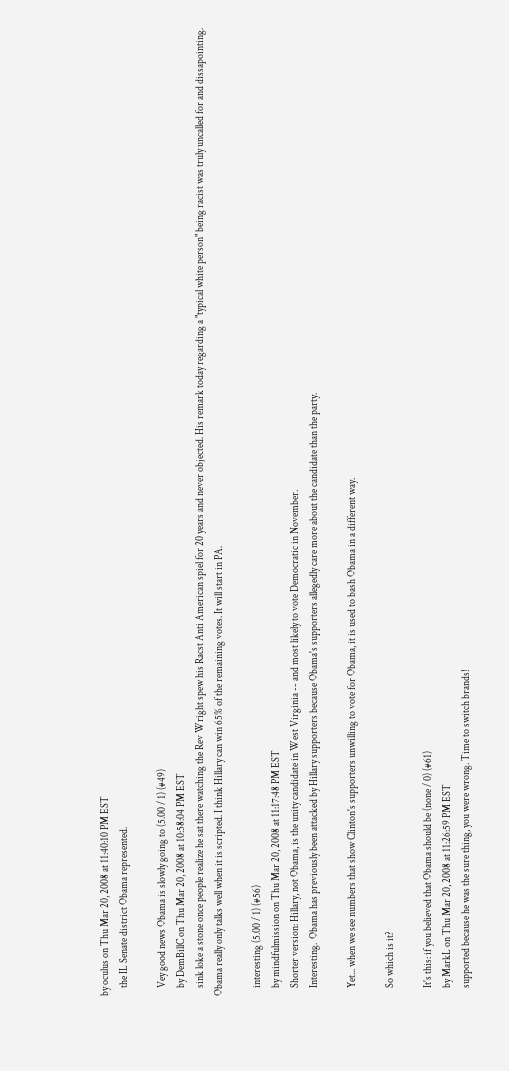by oculus on Thu Mar 20, 2008 at 11:40:10 PM EST
    the IL Senate district Obama represented.

    Vey good news Obama is slowly going to (5.00 / 1) (#49)
    by DemBillC on Thu Mar 20, 2008 at 10:58:04 PM EST
    sink loke a stone once people realize he sat there watching the Rev Wright spew his Racst Anti American spiel for 20 years and never objected. His remark today regarding a "typical white person" being racist was truly uncalled for and dissapointing. Obama really only talks well when it is scripted. I think Hillary can win 65% of the remaining votes. It will start in PA.

    interesting (5.00 / 1) (#56)
    by mindfulmission on Thu Mar 20, 2008 at 11:17:48 PM EST
    Shorter version: Hillary, not Obama, is the unity candidate in West Virginia -- and most likely to vote Democratic in November.
    Interesting.  Obama has previously been attacked by Hillary supporters because Obama's supporters allegedly care more about the candidate than the party.

    Yet... when we see numbers that show Clinton's supporters unwilling to vote for Obama, it is used to bash Obama in a different way.

    So which is it?

    It's this: if you believed that Obama should be (none / 0) (#61)
    by MarkL on Thu Mar 20, 2008 at 11:26:59 PM EST
    supported because he was the sure thing, you were wrong. Time to switch brands!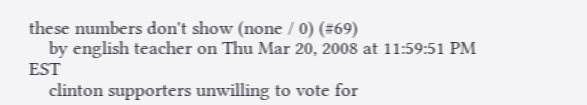these numbers don't show (none / 0) (#69)
    by english teacher on Thu Mar 20, 2008 at 11:59:51 PM EST
    clinton supporters unwilling to vote for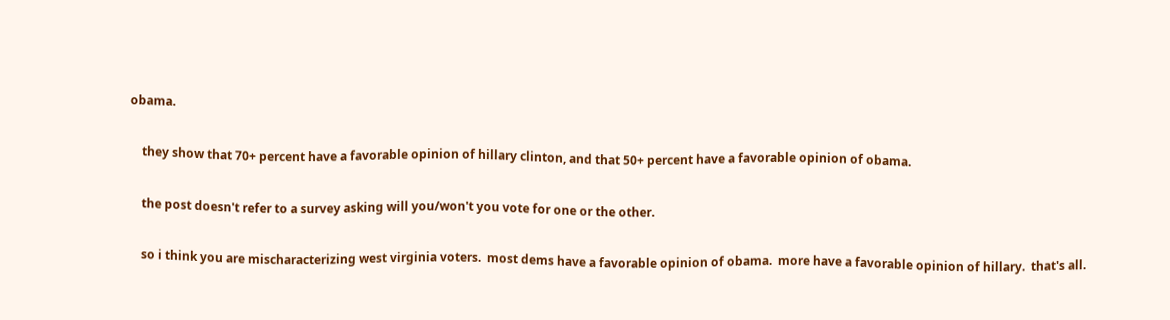obama.

    they show that 70+ percent have a favorable opinion of hillary clinton, and that 50+ percent have a favorable opinion of obama.

    the post doesn't refer to a survey asking will you/won't you vote for one or the other.

    so i think you are mischaracterizing west virginia voters.  most dems have a favorable opinion of obama.  more have a favorable opinion of hillary.  that's all.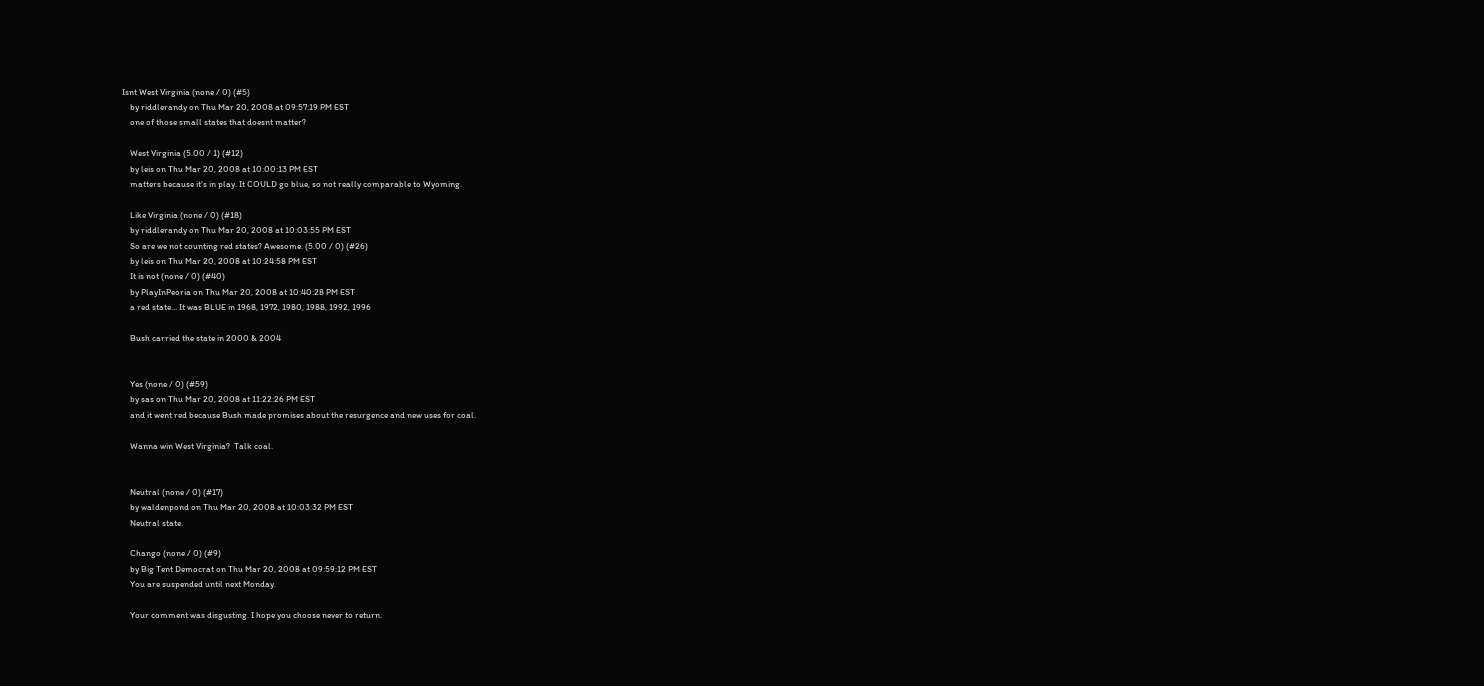Isnt West Virginia (none / 0) (#5)
    by riddlerandy on Thu Mar 20, 2008 at 09:57:19 PM EST
    one of those small states that doesnt matter?

    West Virginia (5.00 / 1) (#12)
    by leis on Thu Mar 20, 2008 at 10:00:13 PM EST
    matters because it's in play. It COULD go blue, so not really comparable to Wyoming.

    Like Virginia (none / 0) (#18)
    by riddlerandy on Thu Mar 20, 2008 at 10:03:55 PM EST
    So are we not counting red states? Awesome. (5.00 / 0) (#26)
    by leis on Thu Mar 20, 2008 at 10:24:58 PM EST
    It is not (none / 0) (#40)
    by PlayInPeoria on Thu Mar 20, 2008 at 10:40:28 PM EST
    a red state... It was BLUE in 1968, 1972, 1980, 1988, 1992, 1996

    Bush carried the state in 2000 & 2004


    Yes (none / 0) (#59)
    by sas on Thu Mar 20, 2008 at 11:22:26 PM EST
    and it went red because Bush made promises about the resurgence and new uses for coal.

    Wanna win West Virginia?  Talk coal.


    Neutral (none / 0) (#17)
    by waldenpond on Thu Mar 20, 2008 at 10:03:32 PM EST
    Neutral state.

    Chango (none / 0) (#9)
    by Big Tent Democrat on Thu Mar 20, 2008 at 09:59:12 PM EST
    You are suspended until next Monday.

    Your comment was disgusting. I hope you choose never to return.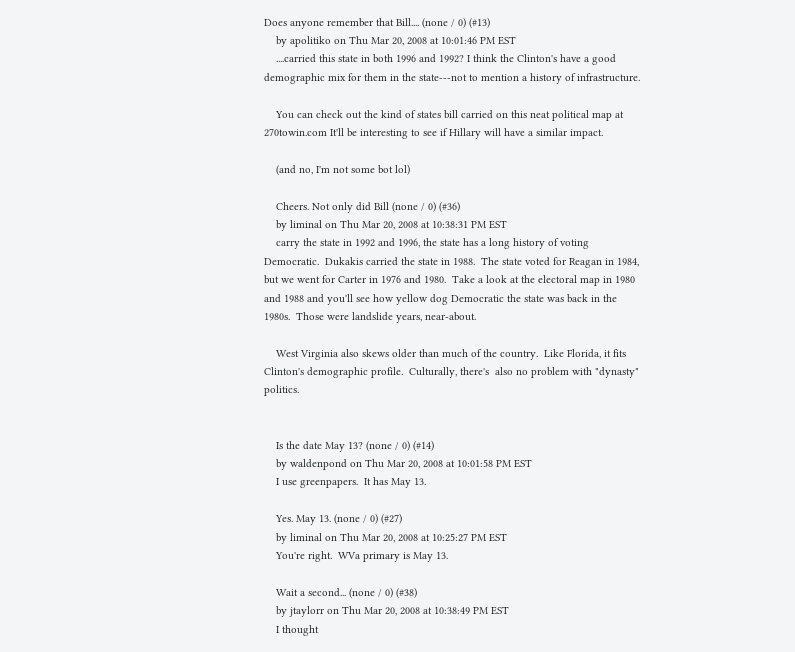Does anyone remember that Bill.... (none / 0) (#13)
    by apolitiko on Thu Mar 20, 2008 at 10:01:46 PM EST
    ....carried this state in both 1996 and 1992? I think the Clinton's have a good demographic mix for them in the state---not to mention a history of infrastructure.

    You can check out the kind of states bill carried on this neat political map at 270towin.com It'll be interesting to see if Hillary will have a similar impact.

    (and no, I'm not some bot lol)

    Cheers. Not only did Bill (none / 0) (#36)
    by liminal on Thu Mar 20, 2008 at 10:38:31 PM EST
    carry the state in 1992 and 1996, the state has a long history of voting Democratic.  Dukakis carried the state in 1988.  The state voted for Reagan in 1984, but we went for Carter in 1976 and 1980.  Take a look at the electoral map in 1980 and 1988 and you'll see how yellow dog Democratic the state was back in the 1980s.  Those were landslide years, near-about.

    West Virginia also skews older than much of the country.  Like Florida, it fits Clinton's demographic profile.  Culturally, there's  also no problem with "dynasty" politics.


    Is the date May 13? (none / 0) (#14)
    by waldenpond on Thu Mar 20, 2008 at 10:01:58 PM EST
    I use greenpapers.  It has May 13.

    Yes. May 13. (none / 0) (#27)
    by liminal on Thu Mar 20, 2008 at 10:25:27 PM EST
    You're right.  WVa primary is May 13.

    Wait a second... (none / 0) (#38)
    by jtaylorr on Thu Mar 20, 2008 at 10:38:49 PM EST
    I thought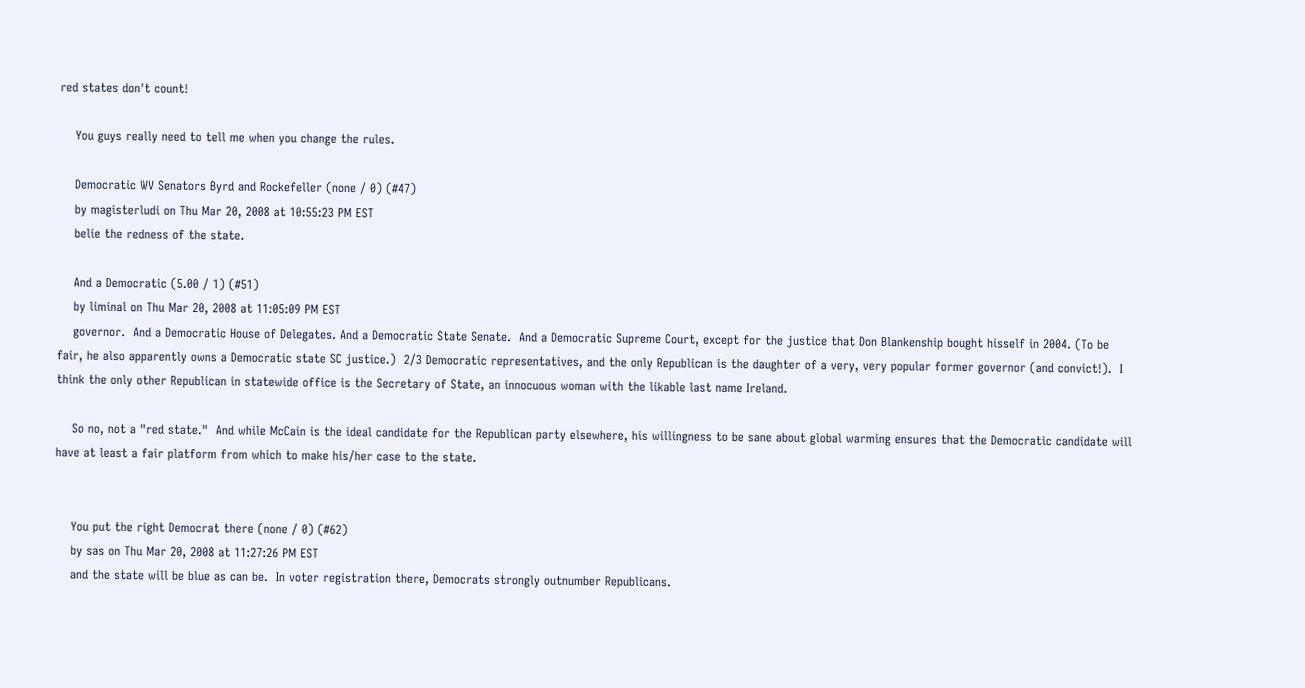red states don't count!

    You guys really need to tell me when you change the rules.

    Democratic WV Senators Byrd and Rockefeller (none / 0) (#47)
    by magisterludi on Thu Mar 20, 2008 at 10:55:23 PM EST
    belie the redness of the state.

    And a Democratic (5.00 / 1) (#51)
    by liminal on Thu Mar 20, 2008 at 11:05:09 PM EST
    governor.  And a Democratic House of Delegates. And a Democratic State Senate.  And a Democratic Supreme Court, except for the justice that Don Blankenship bought hisself in 2004. (To be fair, he also apparently owns a Democratic state SC justice.)  2/3 Democratic representatives, and the only Republican is the daughter of a very, very popular former governor (and convict!).  I think the only other Republican in statewide office is the Secretary of State, an innocuous woman with the likable last name Ireland.

    So no, not a "red state."  And while McCain is the ideal candidate for the Republican party elsewhere, his willingness to be sane about global warming ensures that the Democratic candidate will have at least a fair platform from which to make his/her case to the state.


    You put the right Democrat there (none / 0) (#62)
    by sas on Thu Mar 20, 2008 at 11:27:26 PM EST
    and the state will be blue as can be.  In voter registration there, Democrats strongly outnumber Republicans.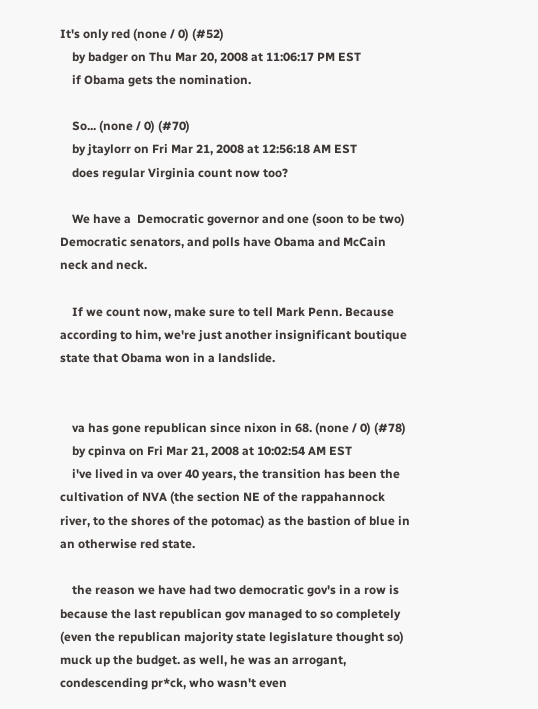It's only red (none / 0) (#52)
    by badger on Thu Mar 20, 2008 at 11:06:17 PM EST
    if Obama gets the nomination.

    So... (none / 0) (#70)
    by jtaylorr on Fri Mar 21, 2008 at 12:56:18 AM EST
    does regular Virginia count now too?

    We have a  Democratic governor and one (soon to be two) Democratic senators, and polls have Obama and McCain neck and neck.

    If we count now, make sure to tell Mark Penn. Because according to him, we're just another insignificant boutique state that Obama won in a landslide.


    va has gone republican since nixon in 68. (none / 0) (#78)
    by cpinva on Fri Mar 21, 2008 at 10:02:54 AM EST
    i've lived in va over 40 years, the transition has been the cultivation of NVA (the section NE of the rappahannock river, to the shores of the potomac) as the bastion of blue in an otherwise red state.

    the reason we have had two democratic gov's in a row is because the last republican gov managed to so completely (even the republican majority state legislature thought so) muck up the budget. as well, he was an arrogant, condescending pr*ck, who wasn't even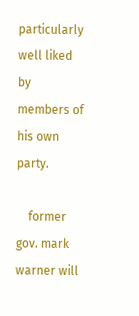particularly well liked by members of his own party.

    former gov. mark warner will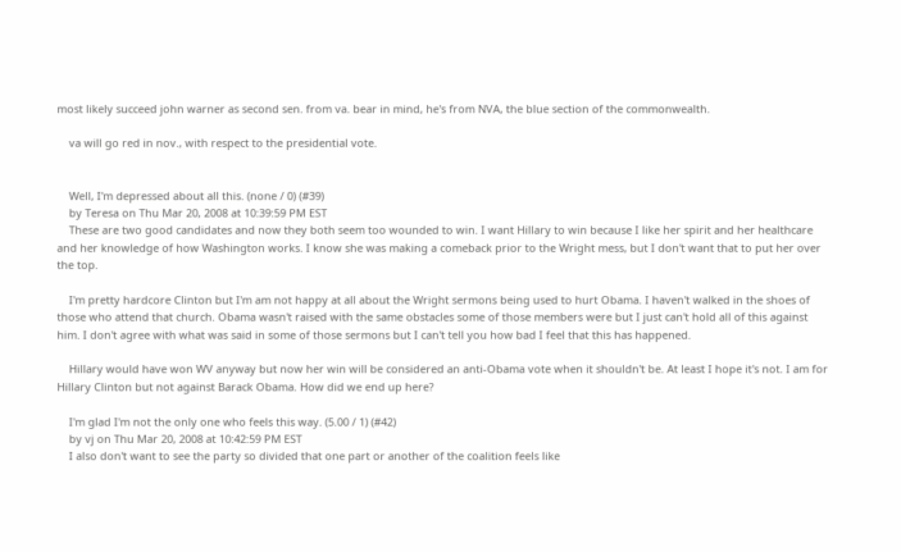most likely succeed john warner as second sen. from va. bear in mind, he's from NVA, the blue section of the commonwealth.

    va will go red in nov., with respect to the presidential vote.


    Well, I'm depressed about all this. (none / 0) (#39)
    by Teresa on Thu Mar 20, 2008 at 10:39:59 PM EST
    These are two good candidates and now they both seem too wounded to win. I want Hillary to win because I like her spirit and her healthcare and her knowledge of how Washington works. I know she was making a comeback prior to the Wright mess, but I don't want that to put her over the top.

    I'm pretty hardcore Clinton but I'm am not happy at all about the Wright sermons being used to hurt Obama. I haven't walked in the shoes of those who attend that church. Obama wasn't raised with the same obstacles some of those members were but I just can't hold all of this against him. I don't agree with what was said in some of those sermons but I can't tell you how bad I feel that this has happened.

    Hillary would have won WV anyway but now her win will be considered an anti-Obama vote when it shouldn't be. At least I hope it's not. I am for Hillary Clinton but not against Barack Obama. How did we end up here?

    I'm glad I'm not the only one who feels this way. (5.00 / 1) (#42)
    by vj on Thu Mar 20, 2008 at 10:42:59 PM EST
    I also don't want to see the party so divided that one part or another of the coalition feels like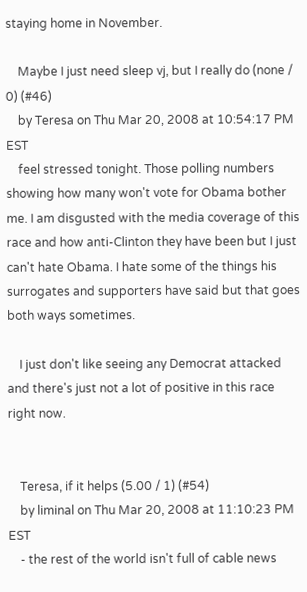staying home in November.

    Maybe I just need sleep vj, but I really do (none / 0) (#46)
    by Teresa on Thu Mar 20, 2008 at 10:54:17 PM EST
    feel stressed tonight. Those polling numbers showing how many won't vote for Obama bother me. I am disgusted with the media coverage of this race and how anti-Clinton they have been but I just can't hate Obama. I hate some of the things his surrogates and supporters have said but that goes both ways sometimes.

    I just don't like seeing any Democrat attacked and there's just not a lot of positive in this race right now.


    Teresa, if it helps (5.00 / 1) (#54)
    by liminal on Thu Mar 20, 2008 at 11:10:23 PM EST
    - the rest of the world isn't full of cable news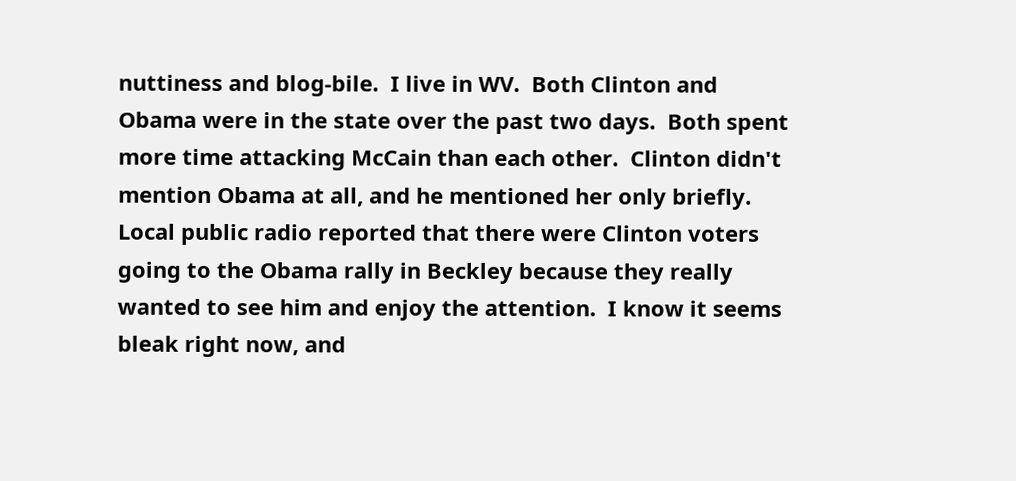nuttiness and blog-bile.  I live in WV.  Both Clinton and Obama were in the state over the past two days.  Both spent more time attacking McCain than each other.  Clinton didn't mention Obama at all, and he mentioned her only briefly.  Local public radio reported that there were Clinton voters going to the Obama rally in Beckley because they really wanted to see him and enjoy the attention.  I know it seems bleak right now, and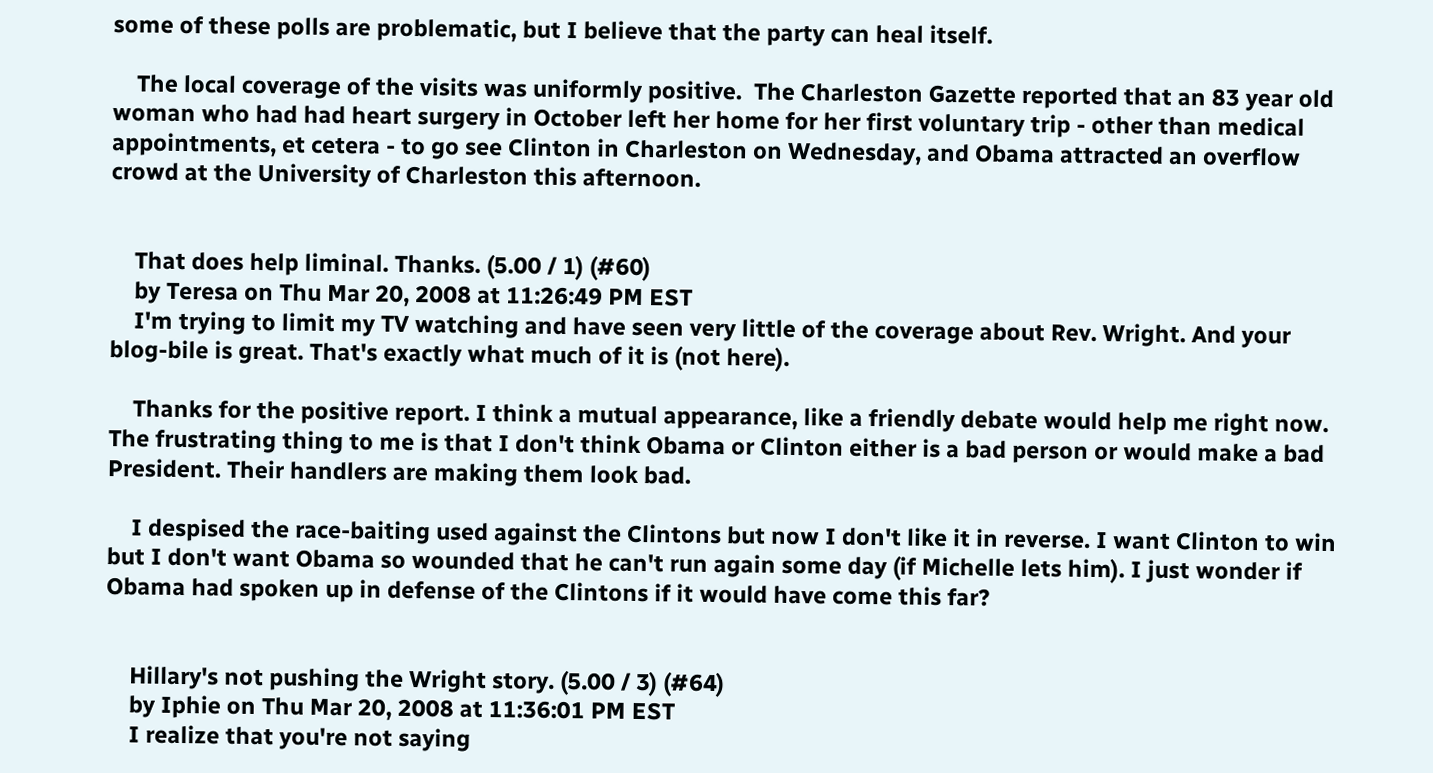some of these polls are problematic, but I believe that the party can heal itself.

    The local coverage of the visits was uniformly positive.  The Charleston Gazette reported that an 83 year old woman who had had heart surgery in October left her home for her first voluntary trip - other than medical appointments, et cetera - to go see Clinton in Charleston on Wednesday, and Obama attracted an overflow crowd at the University of Charleston this afternoon.


    That does help liminal. Thanks. (5.00 / 1) (#60)
    by Teresa on Thu Mar 20, 2008 at 11:26:49 PM EST
    I'm trying to limit my TV watching and have seen very little of the coverage about Rev. Wright. And your blog-bile is great. That's exactly what much of it is (not here).

    Thanks for the positive report. I think a mutual appearance, like a friendly debate would help me right now. The frustrating thing to me is that I don't think Obama or Clinton either is a bad person or would make a bad President. Their handlers are making them look bad.

    I despised the race-baiting used against the Clintons but now I don't like it in reverse. I want Clinton to win but I don't want Obama so wounded that he can't run again some day (if Michelle lets him). I just wonder if Obama had spoken up in defense of the Clintons if it would have come this far?


    Hillary's not pushing the Wright story. (5.00 / 3) (#64)
    by Iphie on Thu Mar 20, 2008 at 11:36:01 PM EST
    I realize that you're not saying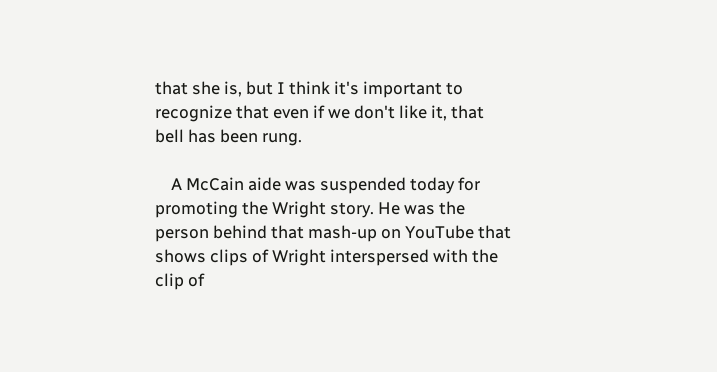that she is, but I think it's important to recognize that even if we don't like it, that bell has been rung.

    A McCain aide was suspended today for promoting the Wright story. He was the person behind that mash-up on YouTube that shows clips of Wright interspersed with the clip of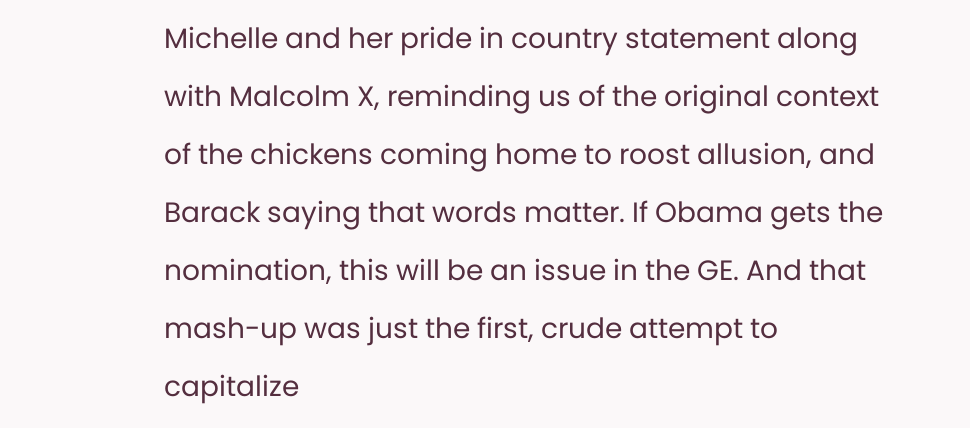Michelle and her pride in country statement along with Malcolm X, reminding us of the original context of the chickens coming home to roost allusion, and Barack saying that words matter. If Obama gets the nomination, this will be an issue in the GE. And that mash-up was just the first, crude attempt to capitalize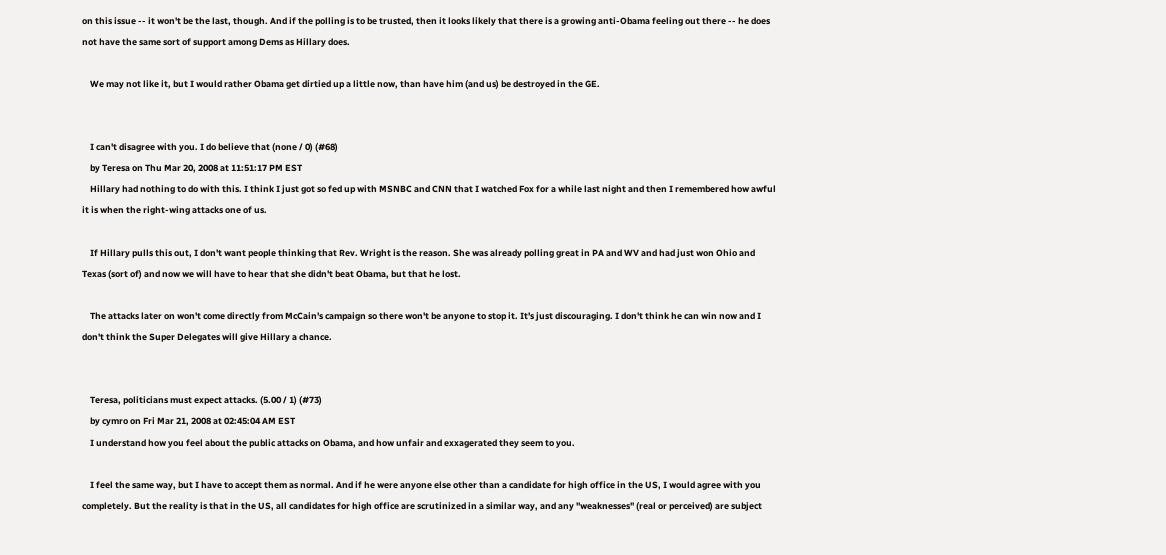on this issue -- it won't be the last, though. And if the polling is to be trusted, then it looks likely that there is a growing anti-Obama feeling out there -- he does not have the same sort of support among Dems as Hillary does.

    We may not like it, but I would rather Obama get dirtied up a little now, than have him (and us) be destroyed in the GE.


    I can't disagree with you. I do believe that (none / 0) (#68)
    by Teresa on Thu Mar 20, 2008 at 11:51:17 PM EST
    Hillary had nothing to do with this. I think I just got so fed up with MSNBC and CNN that I watched Fox for a while last night and then I remembered how awful it is when the right-wing attacks one of us.

    If Hillary pulls this out, I don't want people thinking that Rev. Wright is the reason. She was already polling great in PA and WV and had just won Ohio and Texas (sort of) and now we will have to hear that she didn't beat Obama, but that he lost.

    The attacks later on won't come directly from McCain's campaign so there won't be anyone to stop it. It's just discouraging. I don't think he can win now and I don't think the Super Delegates will give Hillary a chance.


    Teresa, politicians must expect attacks. (5.00 / 1) (#73)
    by cymro on Fri Mar 21, 2008 at 02:45:04 AM EST
    I understand how you feel about the public attacks on Obama, and how unfair and exxagerated they seem to you.

    I feel the same way, but I have to accept them as normal. And if he were anyone else other than a candidate for high office in the US, I would agree with you completely. But the reality is that in the US, all candidates for high office are scrutinized in a similar way, and any "weaknesses" (real or perceived) are subject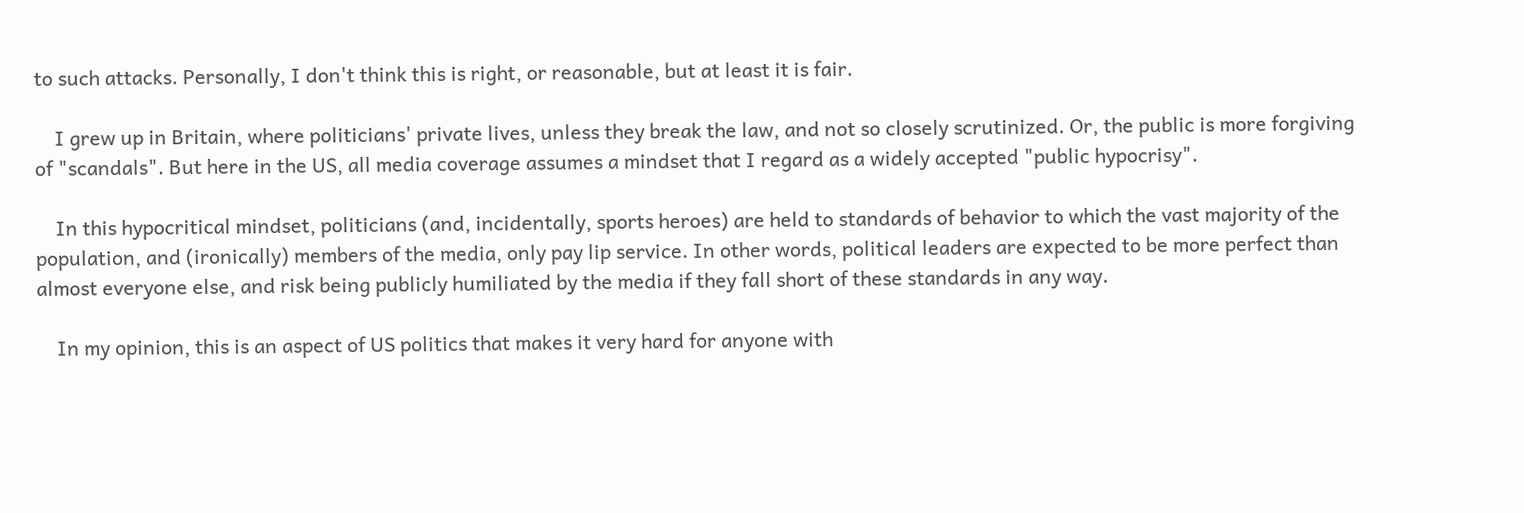to such attacks. Personally, I don't think this is right, or reasonable, but at least it is fair.

    I grew up in Britain, where politicians' private lives, unless they break the law, and not so closely scrutinized. Or, the public is more forgiving of "scandals". But here in the US, all media coverage assumes a mindset that I regard as a widely accepted "public hypocrisy".

    In this hypocritical mindset, politicians (and, incidentally, sports heroes) are held to standards of behavior to which the vast majority of the population, and (ironically) members of the media, only pay lip service. In other words, political leaders are expected to be more perfect than almost everyone else, and risk being publicly humiliated by the media if they fall short of these standards in any way.

    In my opinion, this is an aspect of US politics that makes it very hard for anyone with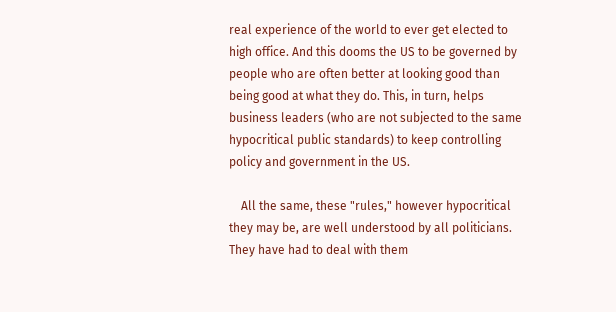real experience of the world to ever get elected to high office. And this dooms the US to be governed by people who are often better at looking good than being good at what they do. This, in turn, helps business leaders (who are not subjected to the same hypocritical public standards) to keep controlling policy and government in the US.

    All the same, these "rules," however hypocritical they may be, are well understood by all politicians. They have had to deal with them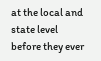at the local and state level before they ever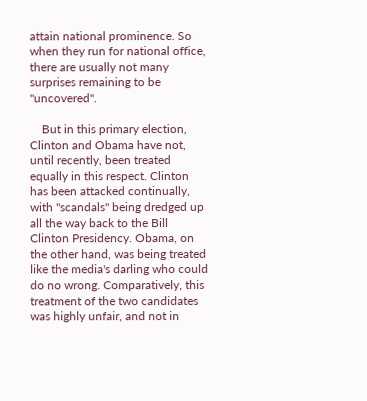attain national prominence. So when they run for national office, there are usually not many surprises remaining to be "uncovered".

    But in this primary election, Clinton and Obama have not, until recently, been treated equally in this respect. Clinton has been attacked continually, with "scandals" being dredged up all the way back to the Bill Clinton Presidency. Obama, on the other hand, was being treated like the media's darling who could do no wrong. Comparatively, this treatment of the two candidates was highly unfair, and not in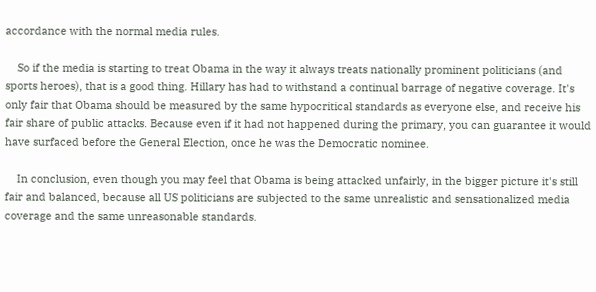accordance with the normal media rules.

    So if the media is starting to treat Obama in the way it always treats nationally prominent politicians (and sports heroes), that is a good thing. Hillary has had to withstand a continual barrage of negative coverage. It's only fair that Obama should be measured by the same hypocritical standards as everyone else, and receive his fair share of public attacks. Because even if it had not happened during the primary, you can guarantee it would have surfaced before the General Election, once he was the Democratic nominee.

    In conclusion, even though you may feel that Obama is being attacked unfairly, in the bigger picture it's still fair and balanced, because all US politicians are subjected to the same unrealistic and sensationalized media coverage and the same unreasonable standards.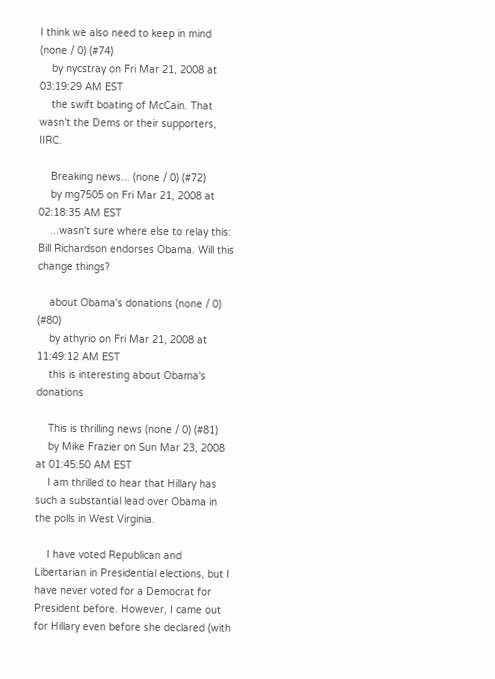I think we also need to keep in mind (none / 0) (#74)
    by nycstray on Fri Mar 21, 2008 at 03:19:29 AM EST
    the swift boating of McCain. That wasn't the Dems or their supporters, IIRC.

    Breaking news... (none / 0) (#72)
    by mg7505 on Fri Mar 21, 2008 at 02:18:35 AM EST
    ...wasn't sure where else to relay this: Bill Richardson endorses Obama. Will this change things?

    about Obama's donations (none / 0) (#80)
    by athyrio on Fri Mar 21, 2008 at 11:49:12 AM EST
    this is interesting about Obama's donations

    This is thrilling news (none / 0) (#81)
    by Mike Frazier on Sun Mar 23, 2008 at 01:45:50 AM EST
    I am thrilled to hear that Hillary has such a substantial lead over Obama in the polls in West Virginia.

    I have voted Republican and Libertarian in Presidential elections, but I have never voted for a Democrat for President before. However, I came out for Hillary even before she declared (with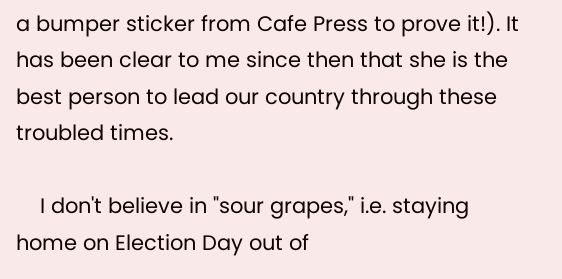a bumper sticker from Cafe Press to prove it!). It has been clear to me since then that she is the best person to lead our country through these troubled times.

    I don't believe in "sour grapes," i.e. staying home on Election Day out of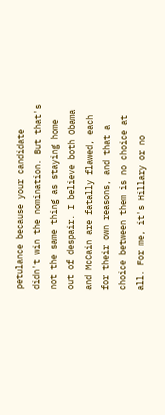petulance because your candidate didn't win the nomination. But that's not the same thing as staying home out of despair. I believe both Obama and McCain are fatally flawed, each for their own reasons, and that a choice between them is no choice at all. For me, it's Hillary or no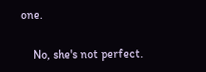one.

    No, she's not perfect.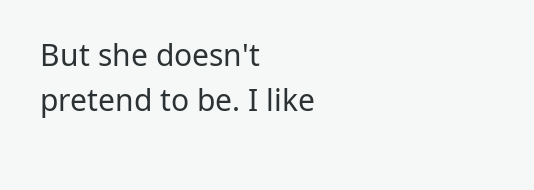But she doesn't pretend to be. I like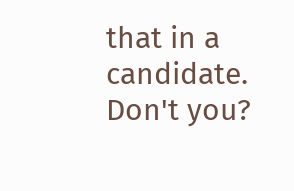that in a candidate. Don't you?